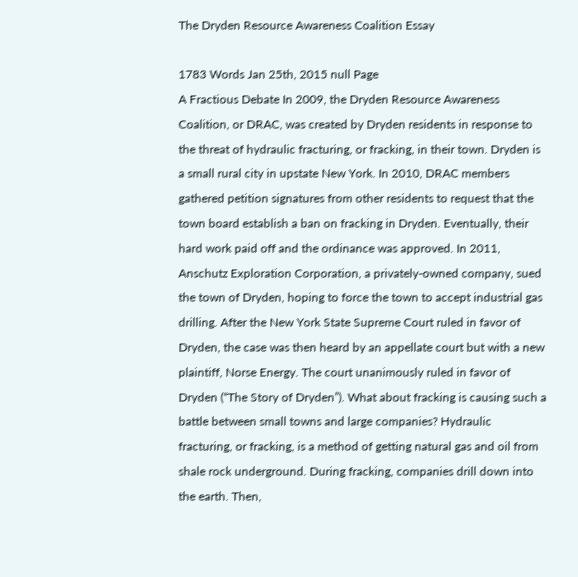The Dryden Resource Awareness Coalition Essay

1783 Words Jan 25th, 2015 null Page
A Fractious Debate In 2009, the Dryden Resource Awareness Coalition, or DRAC, was created by Dryden residents in response to the threat of hydraulic fracturing, or fracking, in their town. Dryden is a small rural city in upstate New York. In 2010, DRAC members gathered petition signatures from other residents to request that the town board establish a ban on fracking in Dryden. Eventually, their hard work paid off and the ordinance was approved. In 2011, Anschutz Exploration Corporation, a privately-owned company, sued the town of Dryden, hoping to force the town to accept industrial gas drilling. After the New York State Supreme Court ruled in favor of Dryden, the case was then heard by an appellate court but with a new plaintiff, Norse Energy. The court unanimously ruled in favor of Dryden (“The Story of Dryden”). What about fracking is causing such a battle between small towns and large companies? Hydraulic fracturing, or fracking, is a method of getting natural gas and oil from shale rock underground. During fracking, companies drill down into the earth. Then,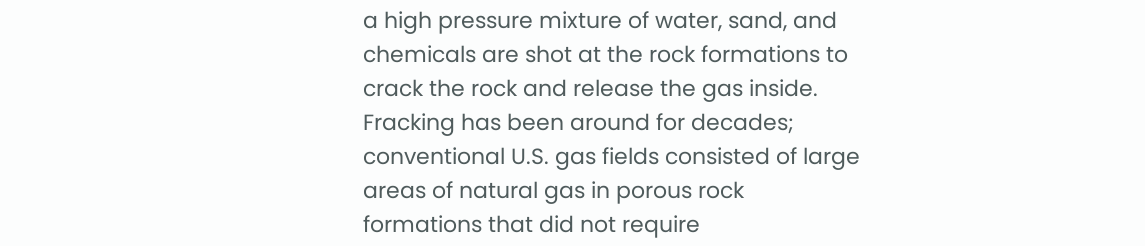a high pressure mixture of water, sand, and chemicals are shot at the rock formations to crack the rock and release the gas inside. Fracking has been around for decades; conventional U.S. gas fields consisted of large areas of natural gas in porous rock formations that did not require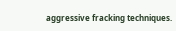aggressive fracking techniques.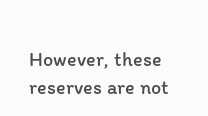However, these reserves are not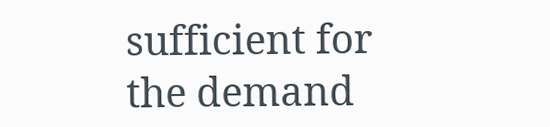sufficient for the demand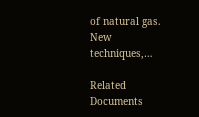of natural gas. New techniques,…

Related Documents